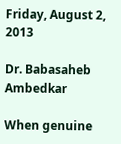Friday, August 2, 2013

Dr. Babasaheb Ambedkar

When genuine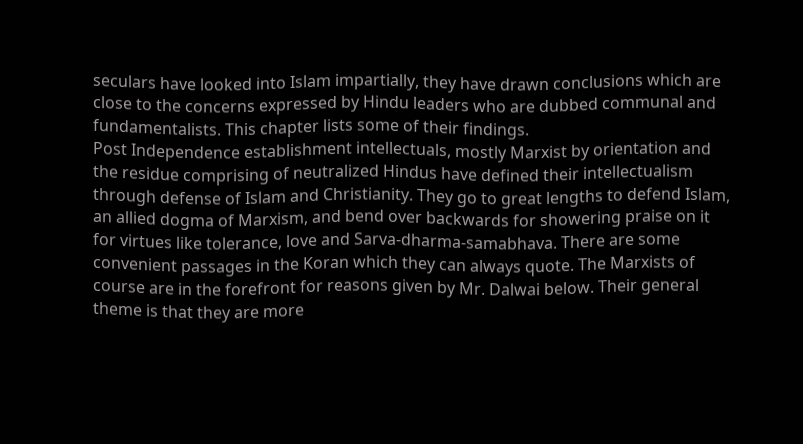seculars have looked into Islam impartially, they have drawn conclusions which are close to the concerns expressed by Hindu leaders who are dubbed communal and fundamentalists. This chapter lists some of their findings.
Post Independence establishment intellectuals, mostly Marxist by orientation and the residue comprising of neutralized Hindus have defined their intellectualism through defense of Islam and Christianity. They go to great lengths to defend Islam, an allied dogma of Marxism, and bend over backwards for showering praise on it for virtues like tolerance, love and Sarva-dharma-samabhava. There are some convenient passages in the Koran which they can always quote. The Marxists of course are in the forefront for reasons given by Mr. Dalwai below. Their general theme is that they are more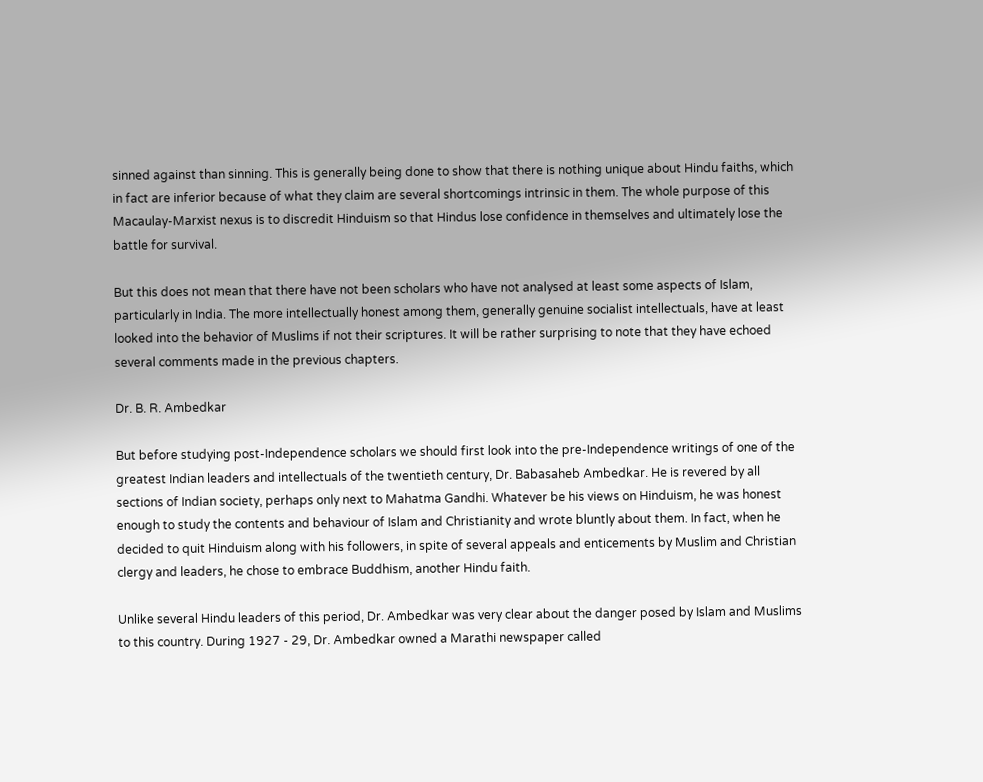sinned against than sinning. This is generally being done to show that there is nothing unique about Hindu faiths, which in fact are inferior because of what they claim are several shortcomings intrinsic in them. The whole purpose of this Macaulay-Marxist nexus is to discredit Hinduism so that Hindus lose confidence in themselves and ultimately lose the battle for survival.

But this does not mean that there have not been scholars who have not analysed at least some aspects of Islam, particularly in India. The more intellectually honest among them, generally genuine socialist intellectuals, have at least looked into the behavior of Muslims if not their scriptures. It will be rather surprising to note that they have echoed several comments made in the previous chapters.

Dr. B. R. Ambedkar

But before studying post-Independence scholars we should first look into the pre-Independence writings of one of the greatest Indian leaders and intellectuals of the twentieth century, Dr. Babasaheb Ambedkar. He is revered by all sections of Indian society, perhaps only next to Mahatma Gandhi. Whatever be his views on Hinduism, he was honest enough to study the contents and behaviour of Islam and Christianity and wrote bluntly about them. In fact, when he decided to quit Hinduism along with his followers, in spite of several appeals and enticements by Muslim and Christian clergy and leaders, he chose to embrace Buddhism, another Hindu faith.

Unlike several Hindu leaders of this period, Dr. Ambedkar was very clear about the danger posed by Islam and Muslims to this country. During 1927 - 29, Dr. Ambedkar owned a Marathi newspaper called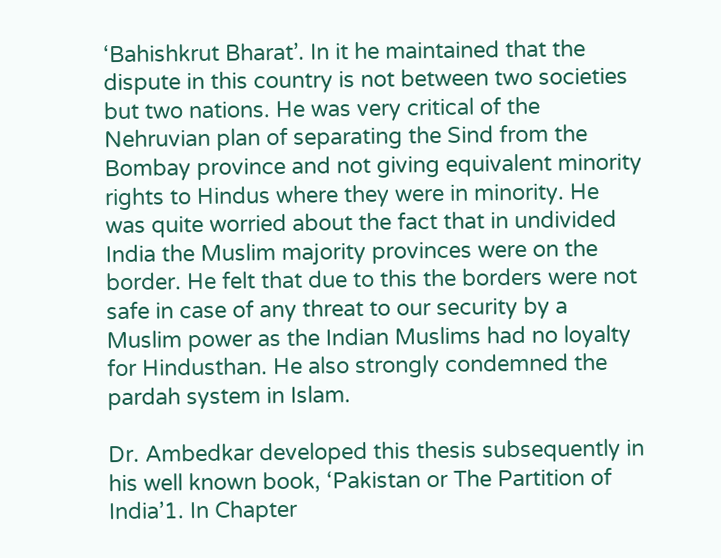‘Bahishkrut Bharat’. In it he maintained that the dispute in this country is not between two societies but two nations. He was very critical of the Nehruvian plan of separating the Sind from the Bombay province and not giving equivalent minority rights to Hindus where they were in minority. He was quite worried about the fact that in undivided India the Muslim majority provinces were on the border. He felt that due to this the borders were not safe in case of any threat to our security by a Muslim power as the Indian Muslims had no loyalty for Hindusthan. He also strongly condemned the pardah system in Islam.

Dr. Ambedkar developed this thesis subsequently in his well known book, ‘Pakistan or The Partition of India’1. In Chapter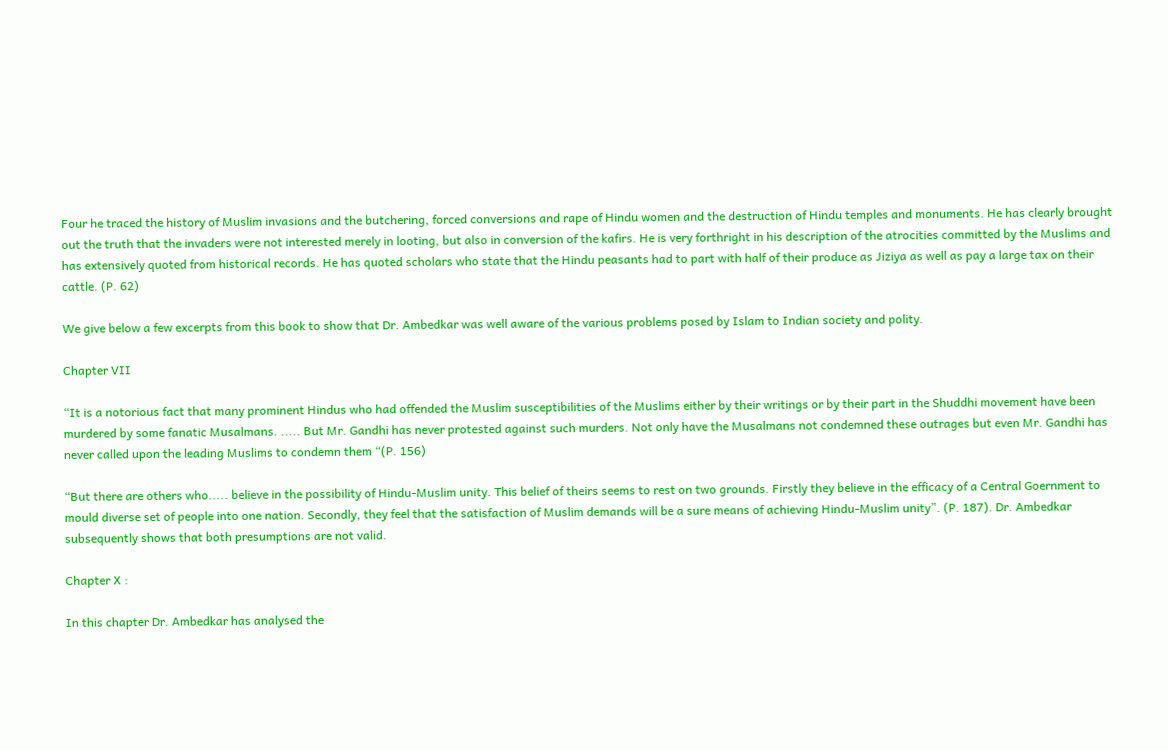Four he traced the history of Muslim invasions and the butchering, forced conversions and rape of Hindu women and the destruction of Hindu temples and monuments. He has clearly brought out the truth that the invaders were not interested merely in looting, but also in conversion of the kafirs. He is very forthright in his description of the atrocities committed by the Muslims and has extensively quoted from historical records. He has quoted scholars who state that the Hindu peasants had to part with half of their produce as Jiziya as well as pay a large tax on their cattle. (P. 62)

We give below a few excerpts from this book to show that Dr. Ambedkar was well aware of the various problems posed by Islam to Indian society and polity.

Chapter VII

“It is a notorious fact that many prominent Hindus who had offended the Muslim susceptibilities of the Muslims either by their writings or by their part in the Shuddhi movement have been murdered by some fanatic Musalmans. ..... But Mr. Gandhi has never protested against such murders. Not only have the Musalmans not condemned these outrages but even Mr. Gandhi has never called upon the leading Muslims to condemn them “(P. 156)

“But there are others who..... believe in the possibility of Hindu-Muslim unity. This belief of theirs seems to rest on two grounds. Firstly they believe in the efficacy of a Central Goernment to mould diverse set of people into one nation. Secondly, they feel that the satisfaction of Muslim demands will be a sure means of achieving Hindu-Muslim unity”. (P. 187). Dr. Ambedkar subsequently shows that both presumptions are not valid.

Chapter X :

In this chapter Dr. Ambedkar has analysed the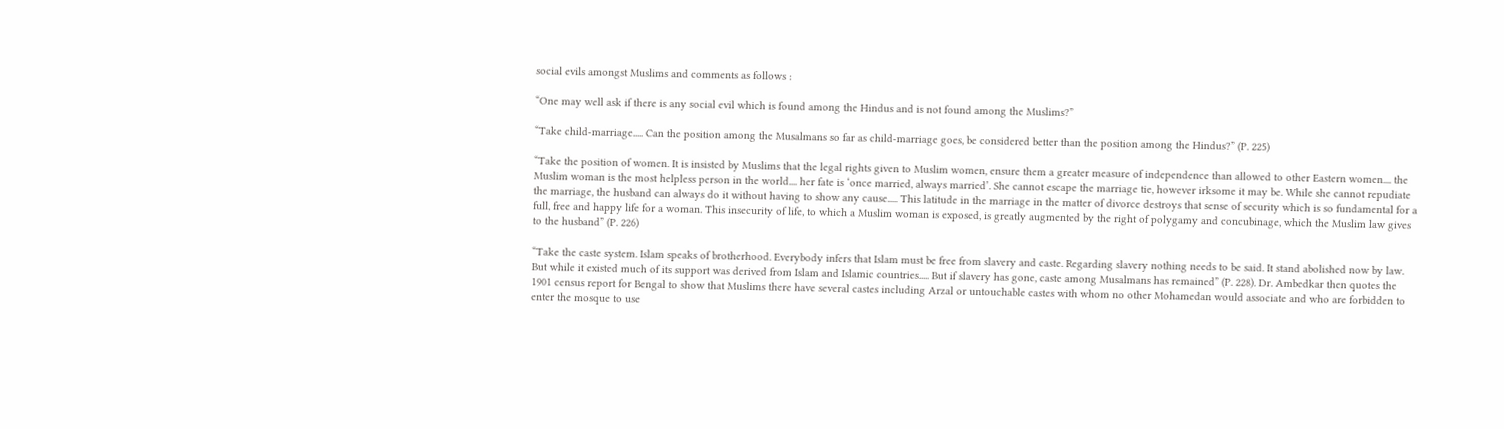social evils amongst Muslims and comments as follows :

“One may well ask if there is any social evil which is found among the Hindus and is not found among the Muslims?”

“Take child-marriage..... Can the position among the Musalmans so far as child-marriage goes, be considered better than the position among the Hindus?” (P. 225)

“Take the position of women. It is insisted by Muslims that the legal rights given to Muslim women, ensure them a greater measure of independence than allowed to other Eastern women.... the Muslim woman is the most helpless person in the world.... her fate is ‘once married, always married’. She cannot escape the marriage tie, however irksome it may be. While she cannot repudiate the marriage, the husband can always do it without having to show any cause..... This latitude in the marriage in the matter of divorce destroys that sense of security which is so fundamental for a full, free and happy life for a woman. This insecurity of life, to which a Muslim woman is exposed, is greatly augmented by the right of polygamy and concubinage, which the Muslim law gives to the husband” (P. 226)

“Take the caste system. Islam speaks of brotherhood. Everybody infers that Islam must be free from slavery and caste. Regarding slavery nothing needs to be said. It stand abolished now by law. But while it existed much of its support was derived from Islam and Islamic countries..... But if slavery has gone, caste among Musalmans has remained” (P. 228). Dr. Ambedkar then quotes the 1901 census report for Bengal to show that Muslims there have several castes including Arzal or untouchable castes with whom no other Mohamedan would associate and who are forbidden to enter the mosque to use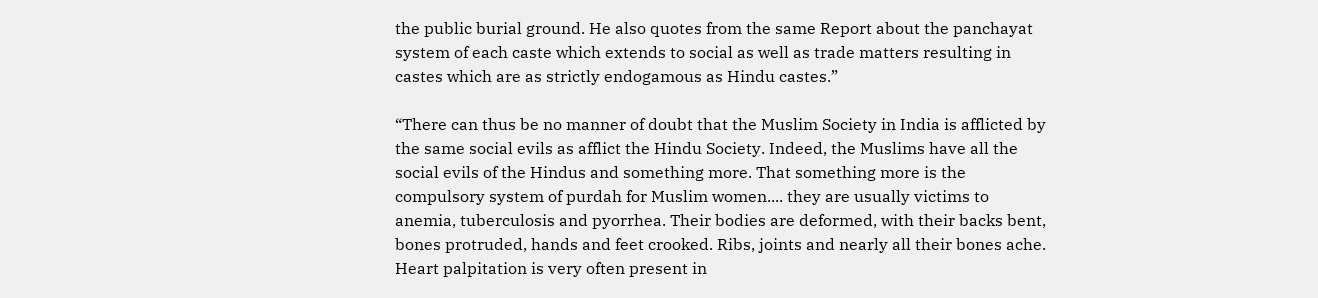the public burial ground. He also quotes from the same Report about the panchayat system of each caste which extends to social as well as trade matters resulting in castes which are as strictly endogamous as Hindu castes.”

“There can thus be no manner of doubt that the Muslim Society in India is afflicted by the same social evils as afflict the Hindu Society. Indeed, the Muslims have all the social evils of the Hindus and something more. That something more is the compulsory system of purdah for Muslim women.... they are usually victims to anemia, tuberculosis and pyorrhea. Their bodies are deformed, with their backs bent, bones protruded, hands and feet crooked. Ribs, joints and nearly all their bones ache. Heart palpitation is very often present in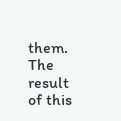them. The result of this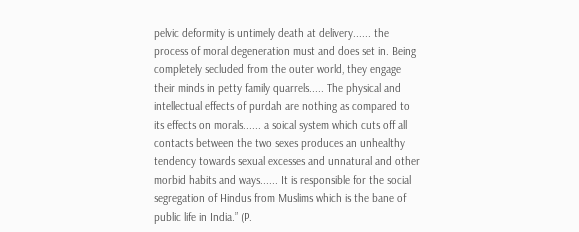pelvic deformity is untimely death at delivery...... the process of moral degeneration must and does set in. Being completely secluded from the outer world, they engage their minds in petty family quarrels..... The physical and intellectual effects of purdah are nothing as compared to its effects on morals...... a soical system which cuts off all contacts between the two sexes produces an unhealthy tendency towards sexual excesses and unnatural and other morbid habits and ways...... It is responsible for the social segregation of Hindus from Muslims which is the bane of public life in India.” (P.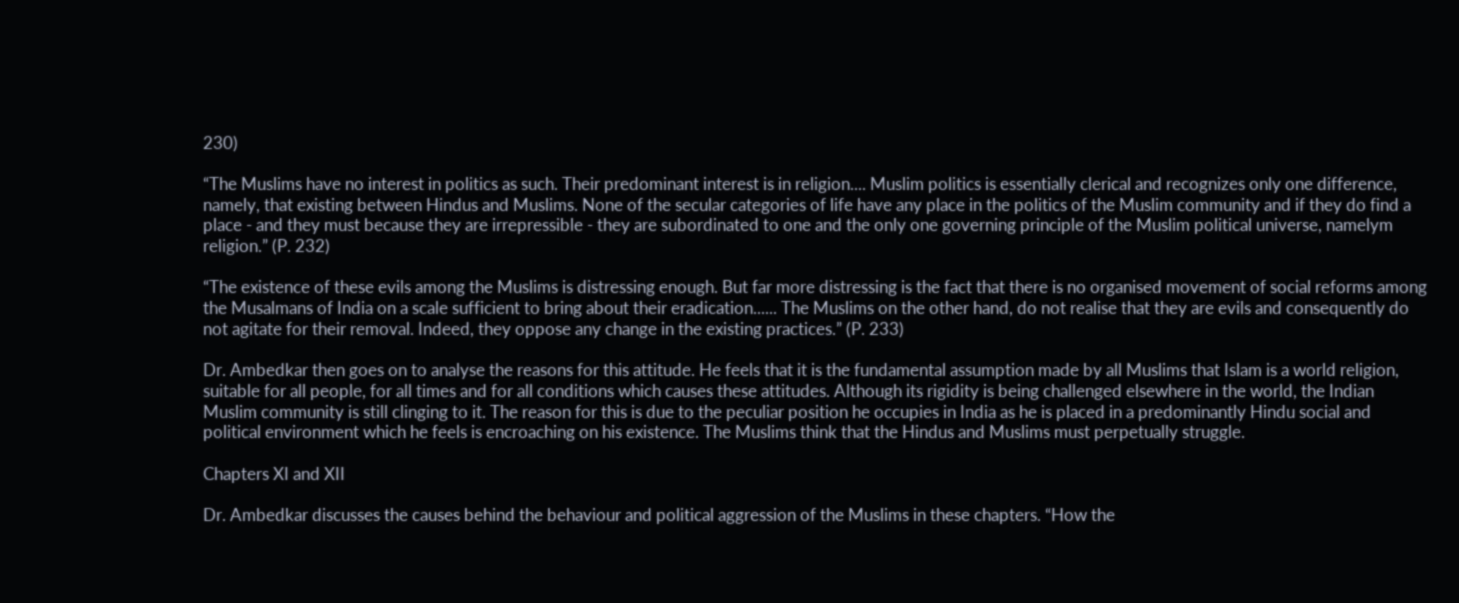230)

“The Muslims have no interest in politics as such. Their predominant interest is in religion.... Muslim politics is essentially clerical and recognizes only one difference, namely, that existing between Hindus and Muslims. None of the secular categories of life have any place in the politics of the Muslim community and if they do find a place - and they must because they are irrepressible - they are subordinated to one and the only one governing principle of the Muslim political universe, namelym religion.” (P. 232)

“The existence of these evils among the Muslims is distressing enough. But far more distressing is the fact that there is no organised movement of social reforms among the Musalmans of India on a scale sufficient to bring about their eradication...... The Muslims on the other hand, do not realise that they are evils and consequently do not agitate for their removal. Indeed, they oppose any change in the existing practices.” (P. 233)

Dr. Ambedkar then goes on to analyse the reasons for this attitude. He feels that it is the fundamental assumption made by all Muslims that Islam is a world religion, suitable for all people, for all times and for all conditions which causes these attitudes. Although its rigidity is being challenged elsewhere in the world, the Indian Muslim community is still clinging to it. The reason for this is due to the peculiar position he occupies in India as he is placed in a predominantly Hindu social and political environment which he feels is encroaching on his existence. The Muslims think that the Hindus and Muslims must perpetually struggle.

Chapters XI and XII

Dr. Ambedkar discusses the causes behind the behaviour and political aggression of the Muslims in these chapters. “How the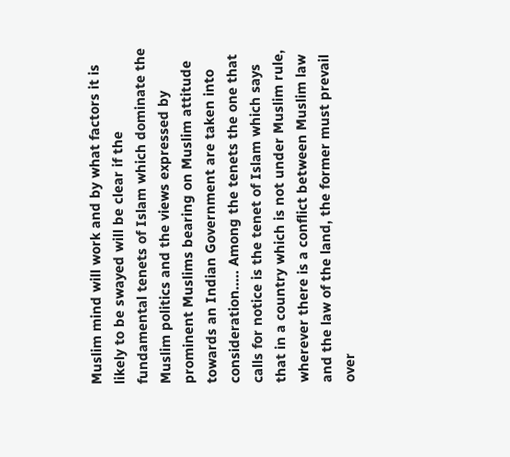Muslim mind will work and by what factors it is likely to be swayed will be clear if the fundamental tenets of Islam which dominate the Muslim politics and the views expressed by prominent Muslims bearing on Muslim attitude towards an Indian Government are taken into consideration..... Among the tenets the one that calls for notice is the tenet of Islam which says that in a country which is not under Muslim rule, wherever there is a conflict between Muslim law and the law of the land, the former must prevail over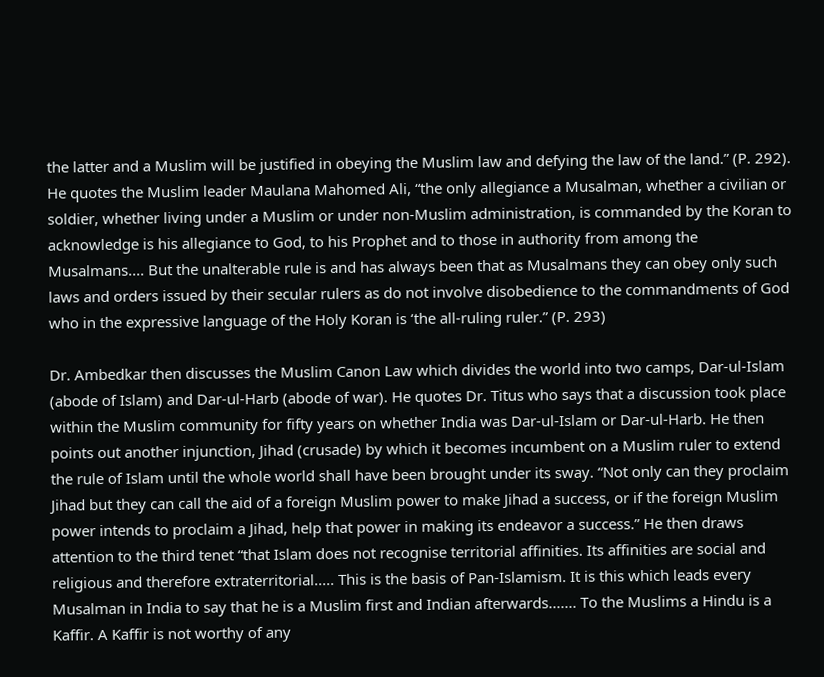the latter and a Muslim will be justified in obeying the Muslim law and defying the law of the land.” (P. 292). He quotes the Muslim leader Maulana Mahomed Ali, “the only allegiance a Musalman, whether a civilian or soldier, whether living under a Muslim or under non-Muslim administration, is commanded by the Koran to acknowledge is his allegiance to God, to his Prophet and to those in authority from among the Musalmans.... But the unalterable rule is and has always been that as Musalmans they can obey only such laws and orders issued by their secular rulers as do not involve disobedience to the commandments of God who in the expressive language of the Holy Koran is ‘the all-ruling ruler.” (P. 293)

Dr. Ambedkar then discusses the Muslim Canon Law which divides the world into two camps, Dar-ul-Islam (abode of Islam) and Dar-ul-Harb (abode of war). He quotes Dr. Titus who says that a discussion took place within the Muslim community for fifty years on whether India was Dar-ul-Islam or Dar-ul-Harb. He then points out another injunction, Jihad (crusade) by which it becomes incumbent on a Muslim ruler to extend the rule of Islam until the whole world shall have been brought under its sway. “Not only can they proclaim Jihad but they can call the aid of a foreign Muslim power to make Jihad a success, or if the foreign Muslim power intends to proclaim a Jihad, help that power in making its endeavor a success.” He then draws attention to the third tenet “that Islam does not recognise territorial affinities. Its affinities are social and religious and therefore extraterritorial..... This is the basis of Pan-Islamism. It is this which leads every Musalman in India to say that he is a Muslim first and Indian afterwards....... To the Muslims a Hindu is a Kaffir. A Kaffir is not worthy of any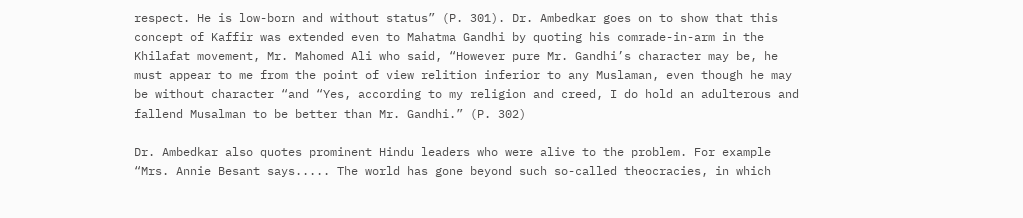respect. He is low-born and without status” (P. 301). Dr. Ambedkar goes on to show that this concept of Kaffir was extended even to Mahatma Gandhi by quoting his comrade-in-arm in the Khilafat movement, Mr. Mahomed Ali who said, “However pure Mr. Gandhi’s character may be, he must appear to me from the point of view relition inferior to any Muslaman, even though he may be without character “and “Yes, according to my religion and creed, I do hold an adulterous and fallend Musalman to be better than Mr. Gandhi.” (P. 302)

Dr. Ambedkar also quotes prominent Hindu leaders who were alive to the problem. For example “Mrs. Annie Besant says..... The world has gone beyond such so-called theocracies, in which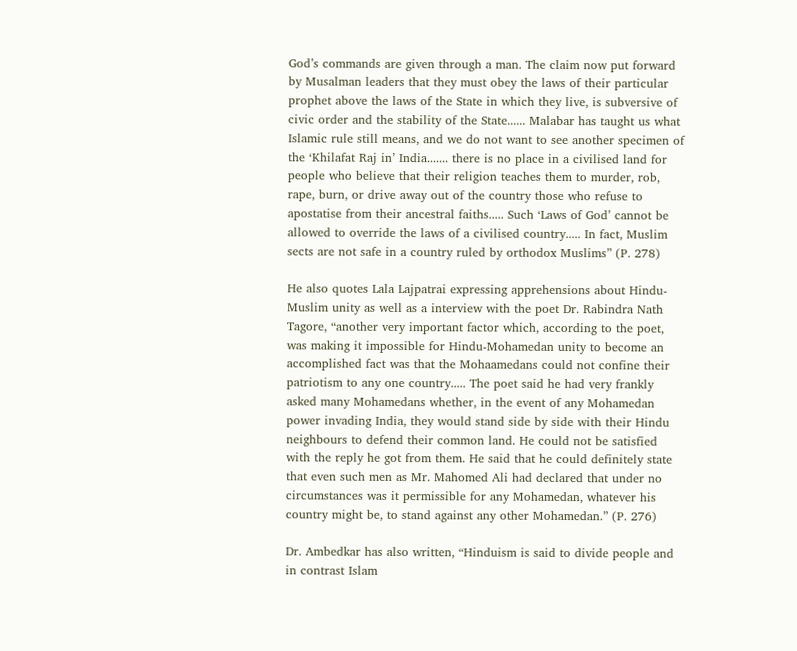God’s commands are given through a man. The claim now put forward by Musalman leaders that they must obey the laws of their particular prophet above the laws of the State in which they live, is subversive of civic order and the stability of the State...... Malabar has taught us what Islamic rule still means, and we do not want to see another specimen of the ‘Khilafat Raj in’ India....... there is no place in a civilised land for people who believe that their religion teaches them to murder, rob, rape, burn, or drive away out of the country those who refuse to apostatise from their ancestral faiths..... Such ‘Laws of God’ cannot be allowed to override the laws of a civilised country..... In fact, Muslim sects are not safe in a country ruled by orthodox Muslims” (P. 278)

He also quotes Lala Lajpatrai expressing apprehensions about Hindu-Muslim unity as well as a interview with the poet Dr. Rabindra Nath Tagore, “another very important factor which, according to the poet, was making it impossible for Hindu-Mohamedan unity to become an accomplished fact was that the Mohaamedans could not confine their patriotism to any one country..... The poet said he had very frankly asked many Mohamedans whether, in the event of any Mohamedan power invading India, they would stand side by side with their Hindu neighbours to defend their common land. He could not be satisfied with the reply he got from them. He said that he could definitely state that even such men as Mr. Mahomed Ali had declared that under no circumstances was it permissible for any Mohamedan, whatever his country might be, to stand against any other Mohamedan.” (P. 276)

Dr. Ambedkar has also written, “Hinduism is said to divide people and in contrast Islam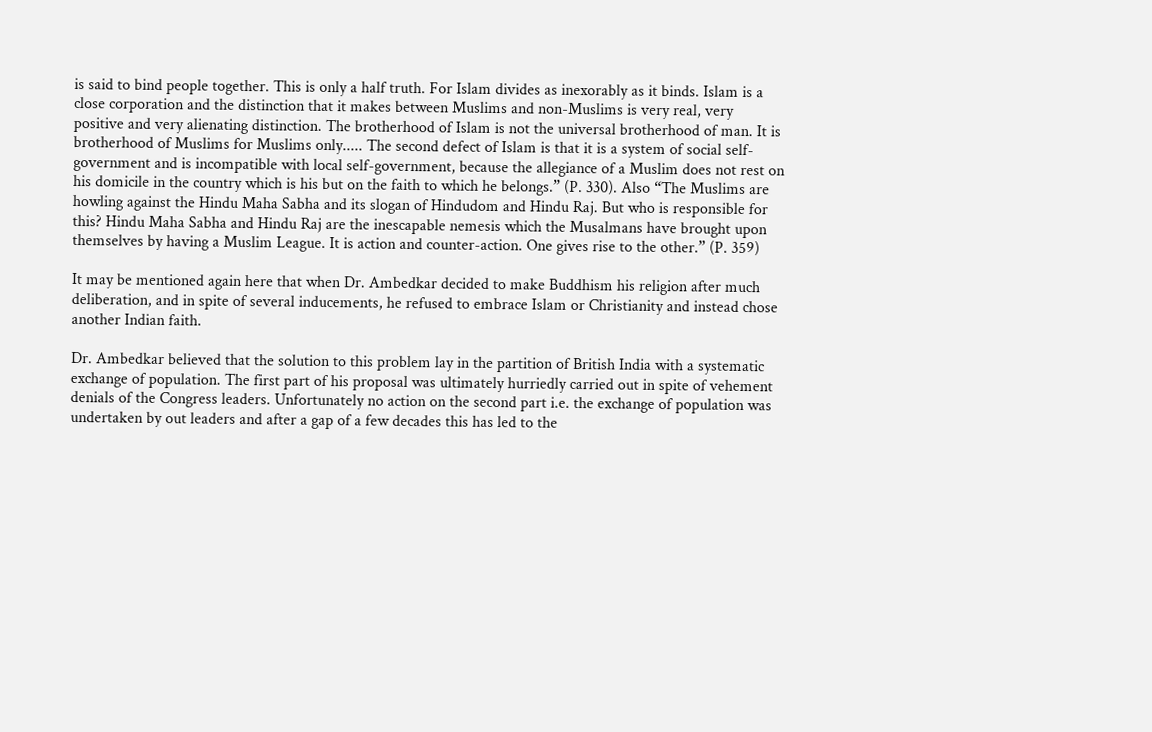is said to bind people together. This is only a half truth. For Islam divides as inexorably as it binds. Islam is a close corporation and the distinction that it makes between Muslims and non-Muslims is very real, very positive and very alienating distinction. The brotherhood of Islam is not the universal brotherhood of man. It is brotherhood of Muslims for Muslims only..... The second defect of Islam is that it is a system of social self-government and is incompatible with local self-government, because the allegiance of a Muslim does not rest on his domicile in the country which is his but on the faith to which he belongs.” (P. 330). Also “The Muslims are howling against the Hindu Maha Sabha and its slogan of Hindudom and Hindu Raj. But who is responsible for this? Hindu Maha Sabha and Hindu Raj are the inescapable nemesis which the Musalmans have brought upon themselves by having a Muslim League. It is action and counter-action. One gives rise to the other.” (P. 359)

It may be mentioned again here that when Dr. Ambedkar decided to make Buddhism his religion after much deliberation, and in spite of several inducements, he refused to embrace Islam or Christianity and instead chose another Indian faith.

Dr. Ambedkar believed that the solution to this problem lay in the partition of British India with a systematic exchange of population. The first part of his proposal was ultimately hurriedly carried out in spite of vehement denials of the Congress leaders. Unfortunately no action on the second part i.e. the exchange of population was undertaken by out leaders and after a gap of a few decades this has led to the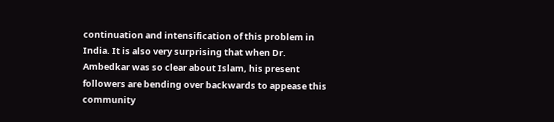continuation and intensification of this problem in India. It is also very surprising that when Dr. Ambedkar was so clear about Islam, his present followers are bending over backwards to appease this community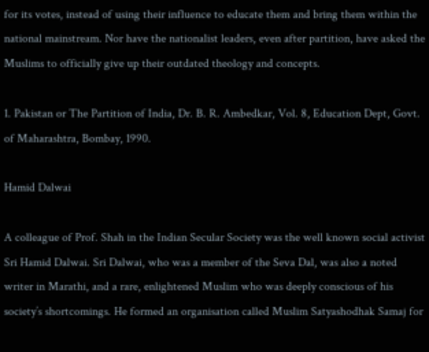for its votes, instead of using their influence to educate them and bring them within the national mainstream. Nor have the nationalist leaders, even after partition, have asked the Muslims to officially give up their outdated theology and concepts.

1. Pakistan or The Partition of India, Dr. B. R. Ambedkar, Vol. 8, Education Dept, Govt. of Maharashtra, Bombay, 1990.

Hamid Dalwai

A colleague of Prof. Shah in the Indian Secular Society was the well known social activist Sri Hamid Dalwai. Sri Dalwai, who was a member of the Seva Dal, was also a noted writer in Marathi, and a rare, enlightened Muslim who was deeply conscious of his society’s shortcomings. He formed an organisation called Muslim Satyashodhak Samaj for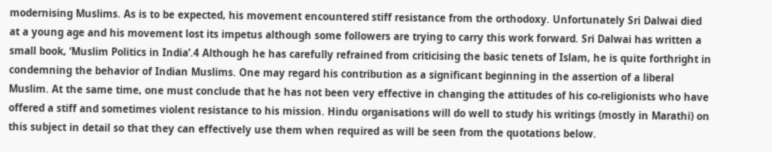modernising Muslims. As is to be expected, his movement encountered stiff resistance from the orthodoxy. Unfortunately Sri Dalwai died at a young age and his movement lost its impetus although some followers are trying to carry this work forward. Sri Dalwai has written a small book, ‘Muslim Politics in India’.4 Although he has carefully refrained from criticising the basic tenets of Islam, he is quite forthright in condemning the behavior of Indian Muslims. One may regard his contribution as a significant beginning in the assertion of a liberal Muslim. At the same time, one must conclude that he has not been very effective in changing the attitudes of his co-religionists who have offered a stiff and sometimes violent resistance to his mission. Hindu organisations will do well to study his writings (mostly in Marathi) on this subject in detail so that they can effectively use them when required as will be seen from the quotations below.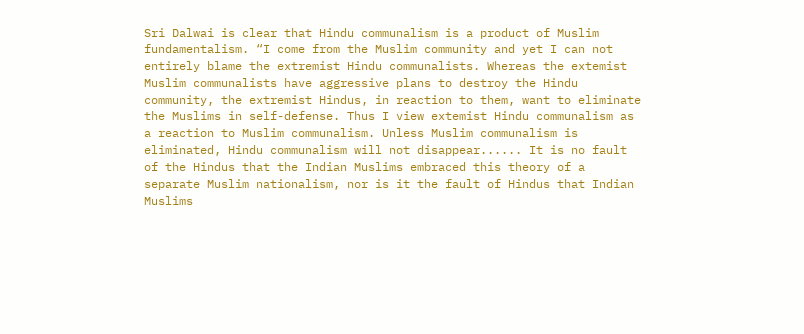Sri Dalwai is clear that Hindu communalism is a product of Muslim fundamentalism. “I come from the Muslim community and yet I can not entirely blame the extremist Hindu communalists. Whereas the extemist Muslim communalists have aggressive plans to destroy the Hindu community, the extremist Hindus, in reaction to them, want to eliminate the Muslims in self-defense. Thus I view extemist Hindu communalism as a reaction to Muslim communalism. Unless Muslim communalism is eliminated, Hindu communalism will not disappear...... It is no fault of the Hindus that the Indian Muslims embraced this theory of a separate Muslim nationalism, nor is it the fault of Hindus that Indian Muslims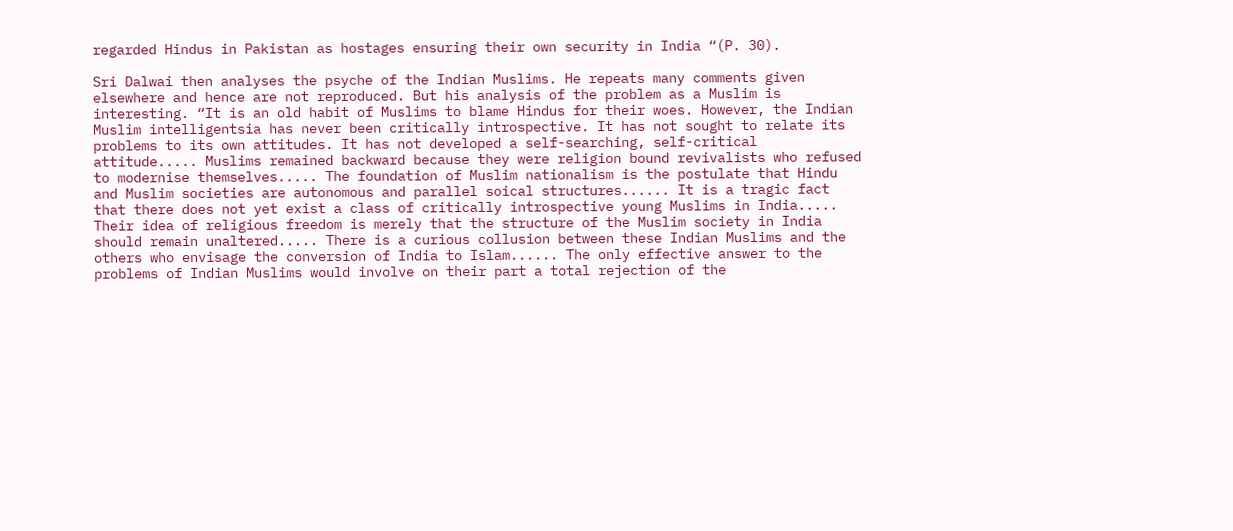regarded Hindus in Pakistan as hostages ensuring their own security in India “(P. 30).

Sri Dalwai then analyses the psyche of the Indian Muslims. He repeats many comments given elsewhere and hence are not reproduced. But his analysis of the problem as a Muslim is interesting. “It is an old habit of Muslims to blame Hindus for their woes. However, the Indian Muslim intelligentsia has never been critically introspective. It has not sought to relate its problems to its own attitudes. It has not developed a self-searching, self-critical attitude..... Muslims remained backward because they were religion bound revivalists who refused to modernise themselves..... The foundation of Muslim nationalism is the postulate that Hindu and Muslim societies are autonomous and parallel soical structures...... It is a tragic fact that there does not yet exist a class of critically introspective young Muslims in India..... Their idea of religious freedom is merely that the structure of the Muslim society in India should remain unaltered..... There is a curious collusion between these Indian Muslims and the others who envisage the conversion of India to Islam...... The only effective answer to the problems of Indian Muslims would involve on their part a total rejection of the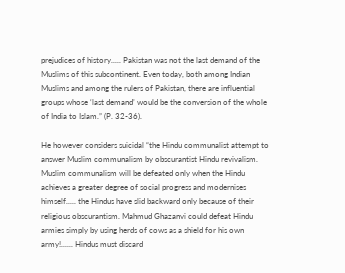prejudices of history..... Pakistan was not the last demand of the Muslims of this subcontinent. Even today, both among Indian Muslims and among the rulers of Pakistan, there are influential groups whose ‘last demand’ would be the conversion of the whole of India to Islam.” (P. 32-36).

He however considers suicidal “the Hindu communalist attempt to answer Muslim communalism by obscurantist Hindu revivalism. Muslim communalism will be defeated only when the Hindu achieves a greater degree of social progress and modernises himself..... the Hindus have slid backward only because of their religious obscurantism. Mahmud Ghazanvi could defeat Hindu armies simply by using herds of cows as a shield for his own army!...... Hindus must discard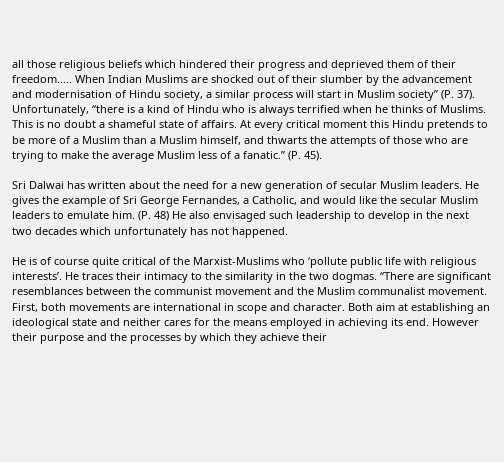all those religious beliefs which hindered their progress and deprieved them of their freedom..... When Indian Muslims are shocked out of their slumber by the advancement and modernisation of Hindu society, a similar process will start in Muslim society” (P. 37). Unfortunately, “there is a kind of Hindu who is always terrified when he thinks of Muslims. This is no doubt a shameful state of affairs. At every critical moment this Hindu pretends to be more of a Muslim than a Muslim himself, and thwarts the attempts of those who are trying to make the average Muslim less of a fanatic.” (P. 45).

Sri Dalwai has written about the need for a new generation of secular Muslim leaders. He gives the example of Sri George Fernandes, a Catholic, and would like the secular Muslim leaders to emulate him. (P. 48) He also envisaged such leadership to develop in the next two decades which unfortunately has not happened.

He is of course quite critical of the Marxist-Muslims who ‘pollute public life with religious interests’. He traces their intimacy to the similarity in the two dogmas. “There are significant resemblances between the communist movement and the Muslim communalist movement. First, both movements are international in scope and character. Both aim at establishing an ideological state and neither cares for the means employed in achieving its end. However their purpose and the processes by which they achieve their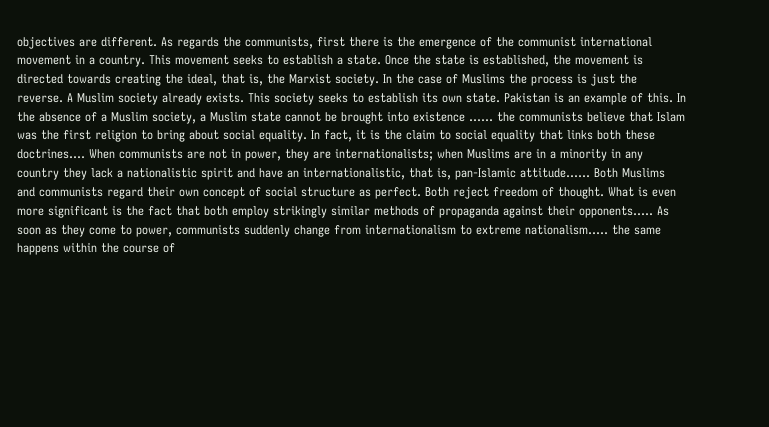objectives are different. As regards the communists, first there is the emergence of the communist international movement in a country. This movement seeks to establish a state. Once the state is established, the movement is directed towards creating the ideal, that is, the Marxist society. In the case of Muslims the process is just the reverse. A Muslim society already exists. This society seeks to establish its own state. Pakistan is an example of this. In the absence of a Muslim society, a Muslim state cannot be brought into existence ...... the communists believe that Islam was the first religion to bring about social equality. In fact, it is the claim to social equality that links both these doctrines.... When communists are not in power, they are internationalists; when Muslims are in a minority in any country they lack a nationalistic spirit and have an internationalistic, that is, pan-Islamic attitude...... Both Muslims and communists regard their own concept of social structure as perfect. Both reject freedom of thought. What is even more significant is the fact that both employ strikingly similar methods of propaganda against their opponents..... As soon as they come to power, communists suddenly change from internationalism to extreme nationalism..... the same happens within the course of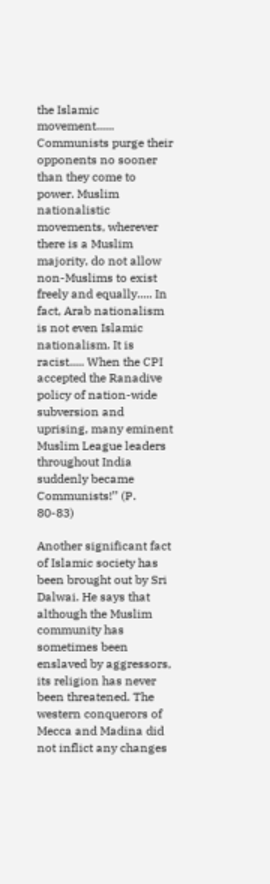the Islamic movement...... Communists purge their opponents no sooner than they come to power. Muslim nationalistic movements, wherever there is a Muslim majority, do not allow non-Muslims to exist freely and equally..... In fact, Arab nationalism is not even Islamic nationalism. It is racist..... When the CPI accepted the Ranadive policy of nation-wide subversion and uprising, many eminent Muslim League leaders throughout India suddenly became Communists!’’ (P. 80-83)

Another significant fact of Islamic society has been brought out by Sri Dalwai. He says that although the Muslim community has sometimes been enslaved by aggressors, its religion has never been threatened. The western conquerors of Mecca and Madina did not inflict any changes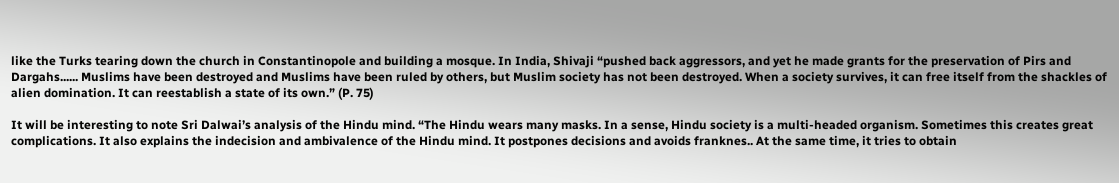like the Turks tearing down the church in Constantinopole and building a mosque. In India, Shivaji “pushed back aggressors, and yet he made grants for the preservation of Pirs and Dargahs...... Muslims have been destroyed and Muslims have been ruled by others, but Muslim society has not been destroyed. When a society survives, it can free itself from the shackles of alien domination. It can reestablish a state of its own.” (P. 75)

It will be interesting to note Sri Dalwai’s analysis of the Hindu mind. “The Hindu wears many masks. In a sense, Hindu society is a multi-headed organism. Sometimes this creates great complications. It also explains the indecision and ambivalence of the Hindu mind. It postpones decisions and avoids franknes.. At the same time, it tries to obtain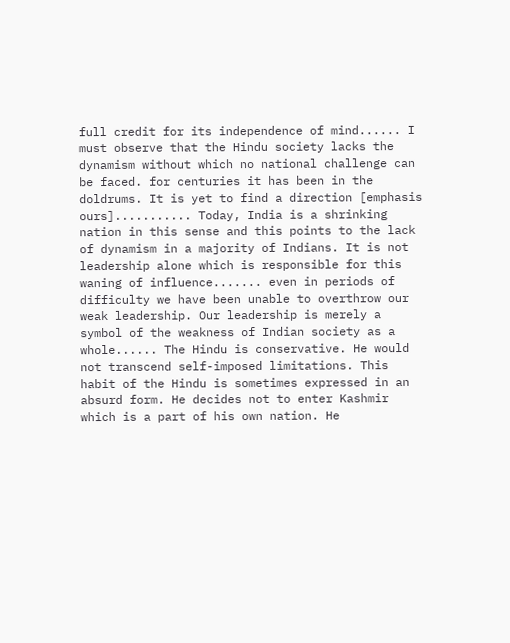full credit for its independence of mind...... I must observe that the Hindu society lacks the dynamism without which no national challenge can be faced. for centuries it has been in the doldrums. It is yet to find a direction [emphasis ours]........... Today, India is a shrinking nation in this sense and this points to the lack of dynamism in a majority of Indians. It is not leadership alone which is responsible for this waning of influence....... even in periods of difficulty we have been unable to overthrow our weak leadership. Our leadership is merely a symbol of the weakness of Indian society as a whole...... The Hindu is conservative. He would not transcend self-imposed limitations. This habit of the Hindu is sometimes expressed in an absurd form. He decides not to enter Kashmir which is a part of his own nation. He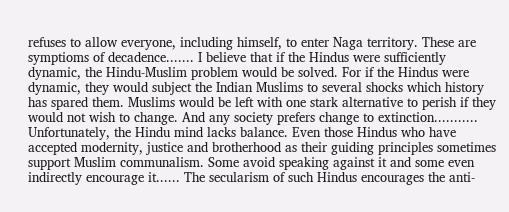refuses to allow everyone, including himself, to enter Naga territory. These are symptioms of decadence....... I believe that if the Hindus were sufficiently dynamic, the Hindu-Muslim problem would be solved. For if the Hindus were dynamic, they would subject the Indian Muslims to several shocks which history has spared them. Muslims would be left with one stark alternative to perish if they would not wish to change. And any society prefers change to extinction........... Unfortunately, the Hindu mind lacks balance. Even those Hindus who have accepted modernity, justice and brotherhood as their guiding principles sometimes support Muslim communalism. Some avoid speaking against it and some even indirectly encourage it...... The secularism of such Hindus encourages the anti-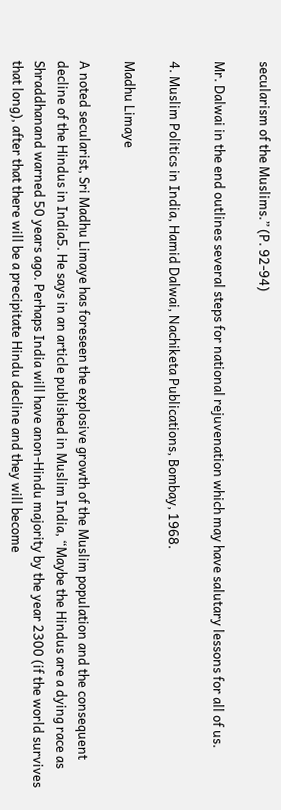secularism of the Muslims.” (P. 92-94)

Mr. Dalwai in the end outlines several steps for national rejuvenation which may have salutary lessons for all of us.

4. Muslim Politics in India, Hamid Dalwai, Nachiketa Publications, Bombay, 1968.

Madhu Limaye

A noted secularist, Sri Madhu Limaye has foreseen the explosive growth of the Muslim population and the consequent decline of the Hindus in India5. He says in an article published in Muslim India, “Maybe the Hindus are a dying race as Shraddhanand warned 50 years ago. Perhaps India will have anon-Hindu majority by the year 2300 (if the world survives that long), after that there will be a precipitate Hindu decline and they will become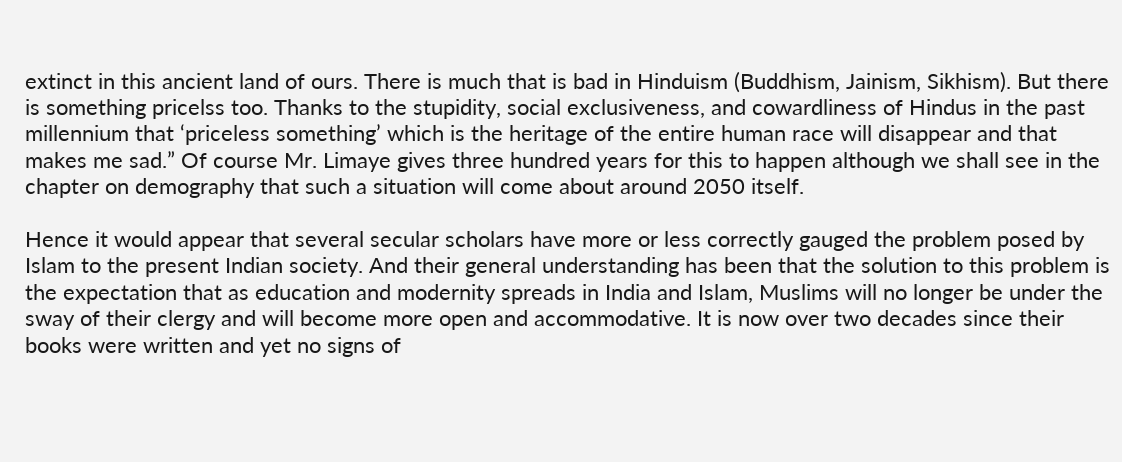extinct in this ancient land of ours. There is much that is bad in Hinduism (Buddhism, Jainism, Sikhism). But there is something pricelss too. Thanks to the stupidity, social exclusiveness, and cowardliness of Hindus in the past millennium that ‘priceless something’ which is the heritage of the entire human race will disappear and that makes me sad.” Of course Mr. Limaye gives three hundred years for this to happen although we shall see in the chapter on demography that such a situation will come about around 2050 itself.

Hence it would appear that several secular scholars have more or less correctly gauged the problem posed by Islam to the present Indian society. And their general understanding has been that the solution to this problem is the expectation that as education and modernity spreads in India and Islam, Muslims will no longer be under the sway of their clergy and will become more open and accommodative. It is now over two decades since their books were written and yet no signs of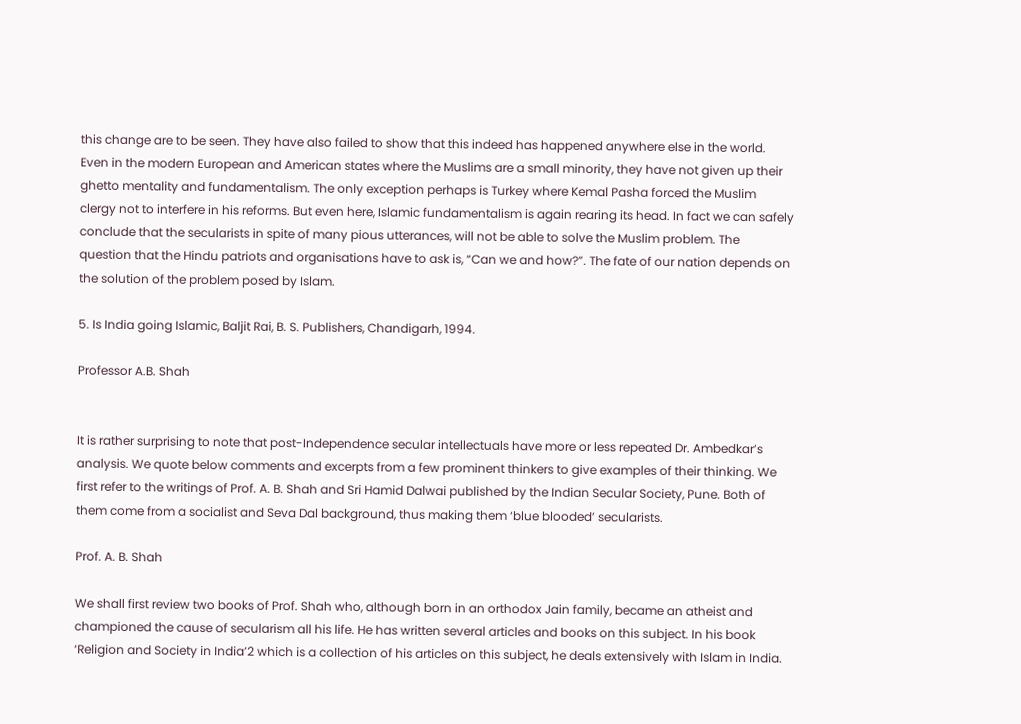this change are to be seen. They have also failed to show that this indeed has happened anywhere else in the world. Even in the modern European and American states where the Muslims are a small minority, they have not given up their ghetto mentality and fundamentalism. The only exception perhaps is Turkey where Kemal Pasha forced the Muslim clergy not to interfere in his reforms. But even here, Islamic fundamentalism is again rearing its head. In fact we can safely conclude that the secularists in spite of many pious utterances, will not be able to solve the Muslim problem. The question that the Hindu patriots and organisations have to ask is, “Can we and how?”. The fate of our nation depends on the solution of the problem posed by Islam.

5. Is India going Islamic, Baljit Rai, B. S. Publishers, Chandigarh, 1994.

Professor A.B. Shah


It is rather surprising to note that post-Independence secular intellectuals have more or less repeated Dr. Ambedkar’s analysis. We quote below comments and excerpts from a few prominent thinkers to give examples of their thinking. We first refer to the writings of Prof. A. B. Shah and Sri Hamid Dalwai published by the Indian Secular Society, Pune. Both of them come from a socialist and Seva Dal background, thus making them ‘blue blooded’ secularists.

Prof. A. B. Shah

We shall first review two books of Prof. Shah who, although born in an orthodox Jain family, became an atheist and championed the cause of secularism all his life. He has written several articles and books on this subject. In his book ‘Religion and Society in India’2 which is a collection of his articles on this subject, he deals extensively with Islam in India.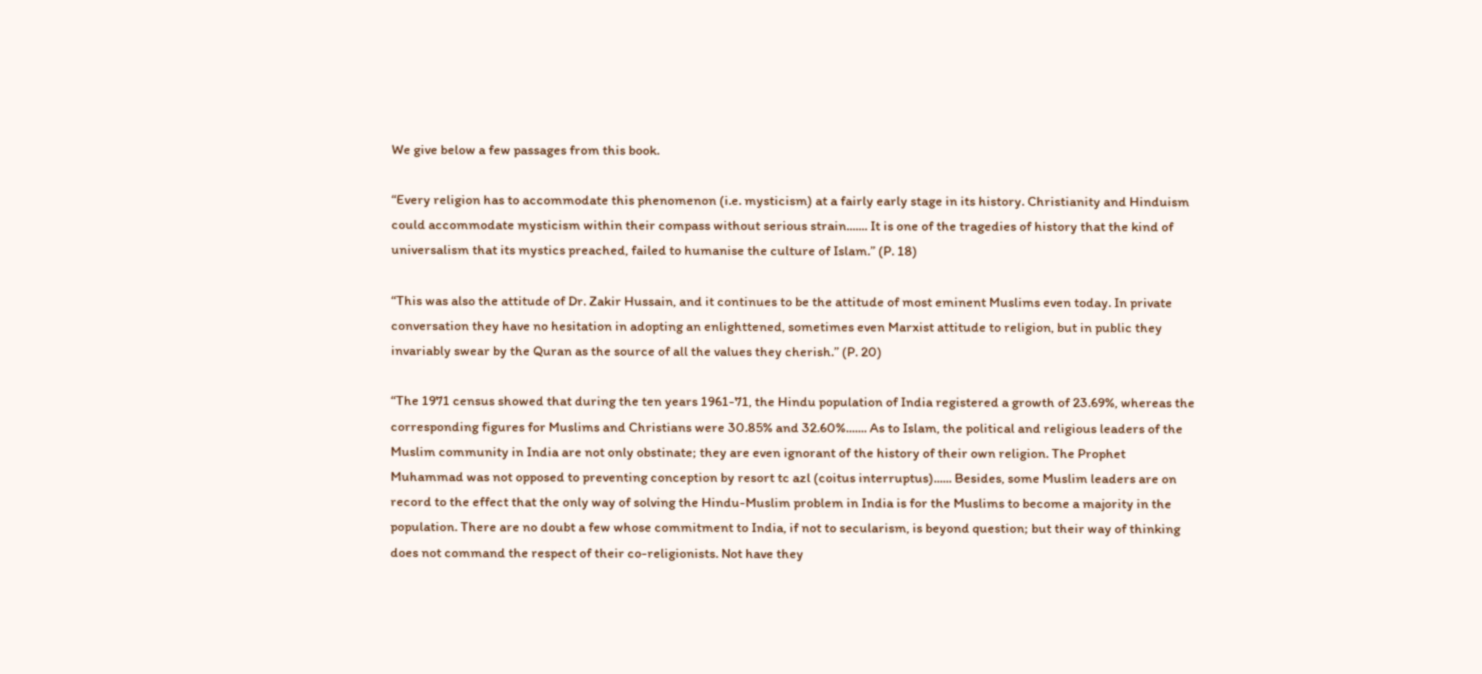We give below a few passages from this book.

“Every religion has to accommodate this phenomenon (i.e. mysticism) at a fairly early stage in its history. Christianity and Hinduism could accommodate mysticism within their compass without serious strain....... It is one of the tragedies of history that the kind of universalism that its mystics preached, failed to humanise the culture of Islam.” (P. 18)

“This was also the attitude of Dr. Zakir Hussain, and it continues to be the attitude of most eminent Muslims even today. In private conversation they have no hesitation in adopting an enlighttened, sometimes even Marxist attitude to religion, but in public they invariably swear by the Quran as the source of all the values they cherish.” (P. 20)

“The 1971 census showed that during the ten years 1961-71, the Hindu population of India registered a growth of 23.69%, whereas the corresponding figures for Muslims and Christians were 30.85% and 32.60%....... As to Islam, the political and religious leaders of the Muslim community in India are not only obstinate; they are even ignorant of the history of their own religion. The Prophet Muhammad was not opposed to preventing conception by resort tc azl (coitus interruptus)...... Besides, some Muslim leaders are on record to the effect that the only way of solving the Hindu-Muslim problem in India is for the Muslims to become a majority in the population. There are no doubt a few whose commitment to India, if not to secularism, is beyond question; but their way of thinking does not command the respect of their co-religionists. Not have they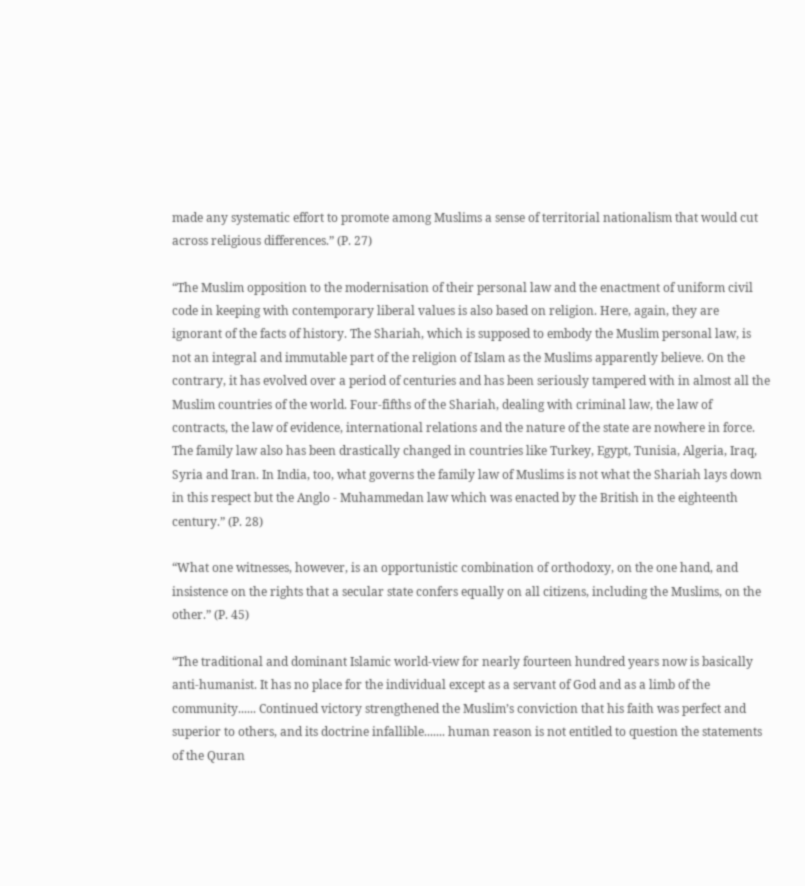made any systematic effort to promote among Muslims a sense of territorial nationalism that would cut across religious differences.” (P. 27)

“The Muslim opposition to the modernisation of their personal law and the enactment of uniform civil code in keeping with contemporary liberal values is also based on religion. Here, again, they are ignorant of the facts of history. The Shariah, which is supposed to embody the Muslim personal law, is not an integral and immutable part of the religion of Islam as the Muslims apparently believe. On the contrary, it has evolved over a period of centuries and has been seriously tampered with in almost all the Muslim countries of the world. Four-fifths of the Shariah, dealing with criminal law, the law of contracts, the law of evidence, international relations and the nature of the state are nowhere in force. The family law also has been drastically changed in countries like Turkey, Egypt, Tunisia, Algeria, Iraq, Syria and Iran. In India, too, what governs the family law of Muslims is not what the Shariah lays down in this respect but the Anglo - Muhammedan law which was enacted by the British in the eighteenth century.” (P. 28)

“What one witnesses, however, is an opportunistic combination of orthodoxy, on the one hand, and insistence on the rights that a secular state confers equally on all citizens, including the Muslims, on the other.” (P. 45)

“The traditional and dominant Islamic world-view for nearly fourteen hundred years now is basically anti-humanist. It has no place for the individual except as a servant of God and as a limb of the community...... Continued victory strengthened the Muslim’s conviction that his faith was perfect and superior to others, and its doctrine infallible....... human reason is not entitled to question the statements of the Quran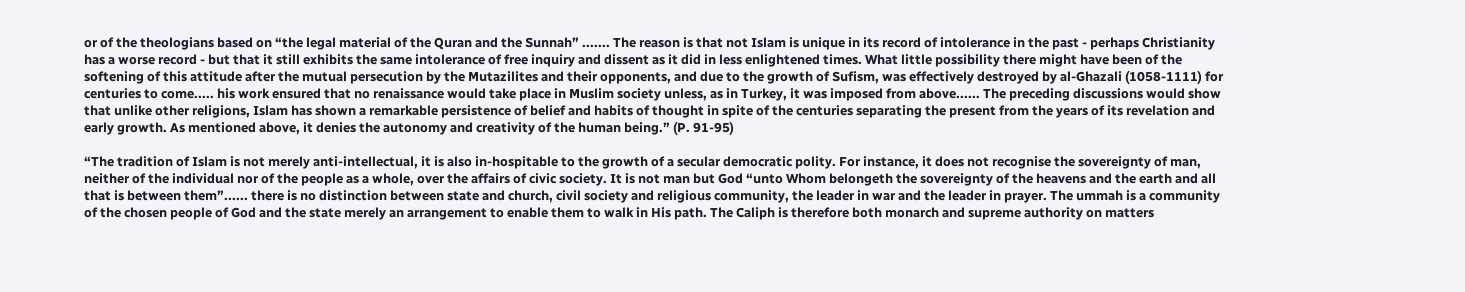or of the theologians based on “the legal material of the Quran and the Sunnah” ....... The reason is that not Islam is unique in its record of intolerance in the past - perhaps Christianity has a worse record - but that it still exhibits the same intolerance of free inquiry and dissent as it did in less enlightened times. What little possibility there might have been of the softening of this attitude after the mutual persecution by the Mutazilites and their opponents, and due to the growth of Sufism, was effectively destroyed by al-Ghazali (1058-1111) for centuries to come..... his work ensured that no renaissance would take place in Muslim society unless, as in Turkey, it was imposed from above...... The preceding discussions would show that unlike other religions, Islam has shown a remarkable persistence of belief and habits of thought in spite of the centuries separating the present from the years of its revelation and early growth. As mentioned above, it denies the autonomy and creativity of the human being.” (P. 91-95)

“The tradition of Islam is not merely anti-intellectual, it is also in-hospitable to the growth of a secular democratic polity. For instance, it does not recognise the sovereignty of man, neither of the individual nor of the people as a whole, over the affairs of civic society. It is not man but God “unto Whom belongeth the sovereignty of the heavens and the earth and all that is between them”...... there is no distinction between state and church, civil society and religious community, the leader in war and the leader in prayer. The ummah is a community of the chosen people of God and the state merely an arrangement to enable them to walk in His path. The Caliph is therefore both monarch and supreme authority on matters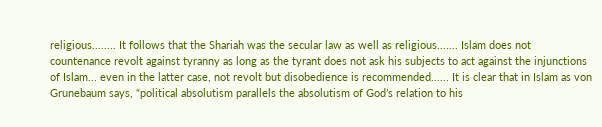religious........ It follows that the Shariah was the secular law as well as religious....... Islam does not countenance revolt against tyranny as long as the tyrant does not ask his subjects to act against the injunctions of Islam... even in the latter case, not revolt but disobedience is recommended...... It is clear that in Islam as von Grunebaum says, “political absolutism parallels the absolutism of God’s relation to his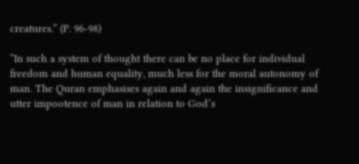creatures.” (P. 96-98)

“In such a system of thought there can be no place for individual freedom and human equality, much less for the moral autonomy of man. The Quran emphasises again and again the insignificance and utter impootence of man in relation to God’s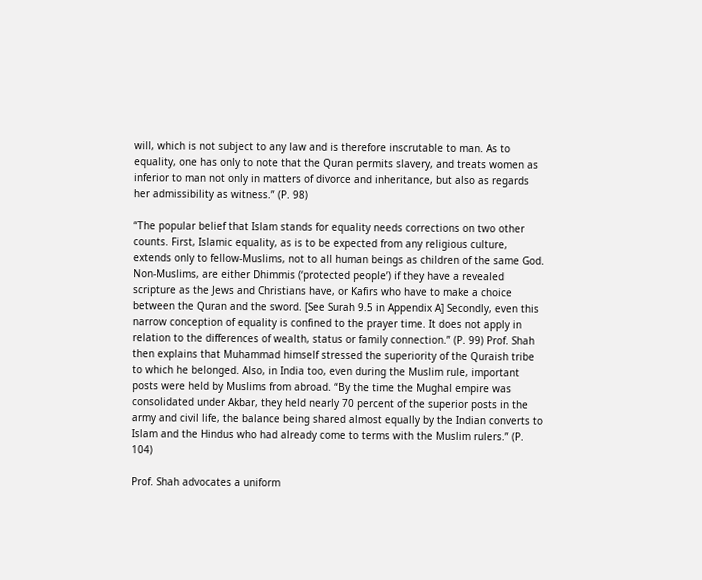will, which is not subject to any law and is therefore inscrutable to man. As to equality, one has only to note that the Quran permits slavery, and treats women as inferior to man not only in matters of divorce and inheritance, but also as regards her admissibility as witness.” (P. 98)

“The popular belief that Islam stands for equality needs corrections on two other counts. First, Islamic equality, as is to be expected from any religious culture, extends only to fellow-Muslims, not to all human beings as children of the same God. Non-Muslims, are either Dhimmis (‘protected people’) if they have a revealed scripture as the Jews and Christians have, or Kafirs who have to make a choice between the Quran and the sword. [See Surah 9.5 in Appendix A] Secondly, even this narrow conception of equality is confined to the prayer time. It does not apply in relation to the differences of wealth, status or family connection.” (P. 99) Prof. Shah then explains that Muhammad himself stressed the superiority of the Quraish tribe to which he belonged. Also, in India too, even during the Muslim rule, important posts were held by Muslims from abroad. “By the time the Mughal empire was consolidated under Akbar, they held nearly 70 percent of the superior posts in the army and civil life, the balance being shared almost equally by the Indian converts to Islam and the Hindus who had already come to terms with the Muslim rulers.” (P. 104)

Prof. Shah advocates a uniform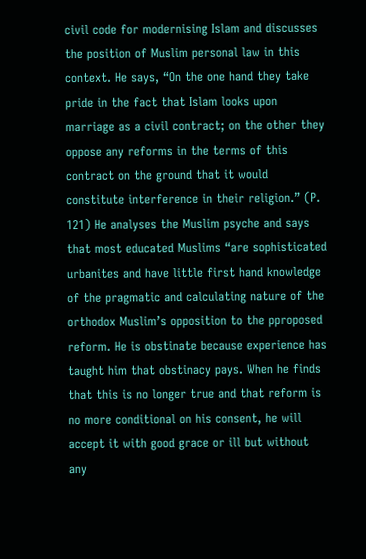civil code for modernising Islam and discusses the position of Muslim personal law in this context. He says, “On the one hand they take pride in the fact that Islam looks upon marriage as a civil contract; on the other they oppose any reforms in the terms of this contract on the ground that it would constitute interference in their religion.” (P. 121) He analyses the Muslim psyche and says that most educated Muslims “are sophisticated urbanites and have little first hand knowledge of the pragmatic and calculating nature of the orthodox Muslim’s opposition to the pproposed reform. He is obstinate because experience has taught him that obstinacy pays. When he finds that this is no longer true and that reform is no more conditional on his consent, he will accept it with good grace or ill but without any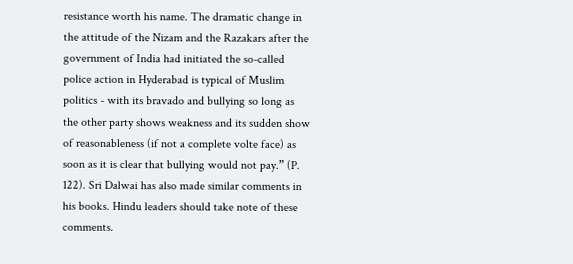resistance worth his name. The dramatic change in the attitude of the Nizam and the Razakars after the government of India had initiated the so-called police action in Hyderabad is typical of Muslim politics - with its bravado and bullying so long as the other party shows weakness and its sudden show of reasonableness (if not a complete volte face) as soon as it is clear that bullying would not pay.” (P. 122). Sri Dalwai has also made similar comments in his books. Hindu leaders should take note of these comments.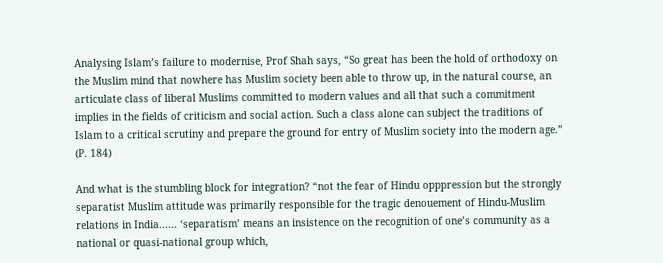Analysing Islam’s failure to modernise, Prof Shah says, “So great has been the hold of orthodoxy on the Muslim mind that nowhere has Muslim society been able to throw up, in the natural course, an articulate class of liberal Muslims committed to modern values and all that such a commitment implies in the fields of criticism and social action. Such a class alone can subject the traditions of Islam to a critical scrutiny and prepare the ground for entry of Muslim society into the modern age.” (P. 184)

And what is the stumbling block for integration? “not the fear of Hindu opppression but the strongly separatist Muslim attitude was primarily responsible for the tragic denouement of Hindu-Muslim relations in India...... ‘separatism’ means an insistence on the recognition of one’s community as a national or quasi-national group which,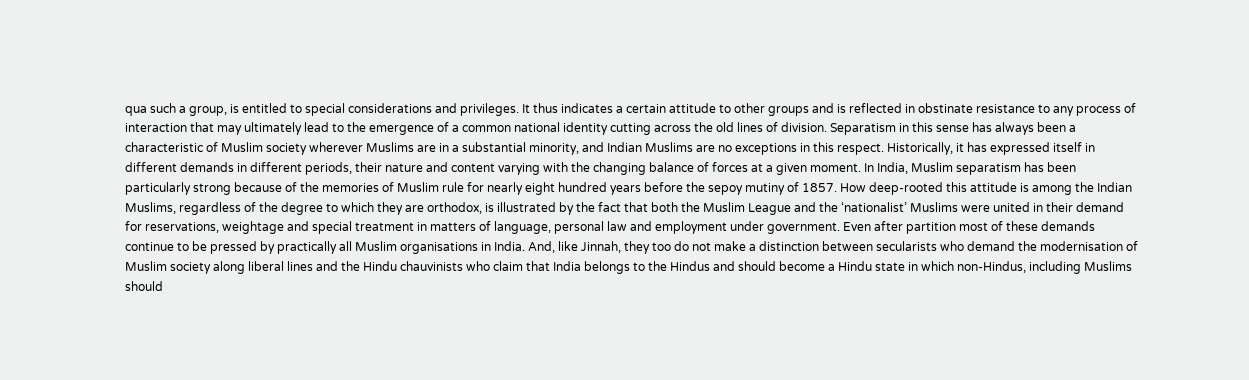qua such a group, is entitled to special considerations and privileges. It thus indicates a certain attitude to other groups and is reflected in obstinate resistance to any process of interaction that may ultimately lead to the emergence of a common national identity cutting across the old lines of division. Separatism in this sense has always been a characteristic of Muslim society wherever Muslims are in a substantial minority, and Indian Muslims are no exceptions in this respect. Historically, it has expressed itself in different demands in different periods, their nature and content varying with the changing balance of forces at a given moment. In India, Muslim separatism has been particularly strong because of the memories of Muslim rule for nearly eight hundred years before the sepoy mutiny of 1857. How deep-rooted this attitude is among the Indian Muslims, regardless of the degree to which they are orthodox, is illustrated by the fact that both the Muslim League and the ‘nationalist’ Muslims were united in their demand for reservations, weightage and special treatment in matters of language, personal law and employment under government. Even after partition most of these demands continue to be pressed by practically all Muslim organisations in India. And, like Jinnah, they too do not make a distinction between secularists who demand the modernisation of Muslim society along liberal lines and the Hindu chauvinists who claim that India belongs to the Hindus and should become a Hindu state in which non-Hindus, including Muslims should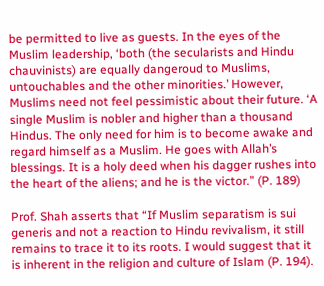be permitted to live as guests. In the eyes of the Muslim leadership, ‘both (the secularists and Hindu chauvinists) are equally dangeroud to Muslims, untouchables and the other minorities.’ However, Muslims need not feel pessimistic about their future. ‘A single Muslim is nobler and higher than a thousand Hindus. The only need for him is to become awake and regard himself as a Muslim. He goes with Allah’s blessings. It is a holy deed when his dagger rushes into the heart of the aliens; and he is the victor.” (P. 189)

Prof. Shah asserts that “If Muslim separatism is sui generis and not a reaction to Hindu revivalism, it still remains to trace it to its roots. I would suggest that it is inherent in the religion and culture of Islam (P. 194).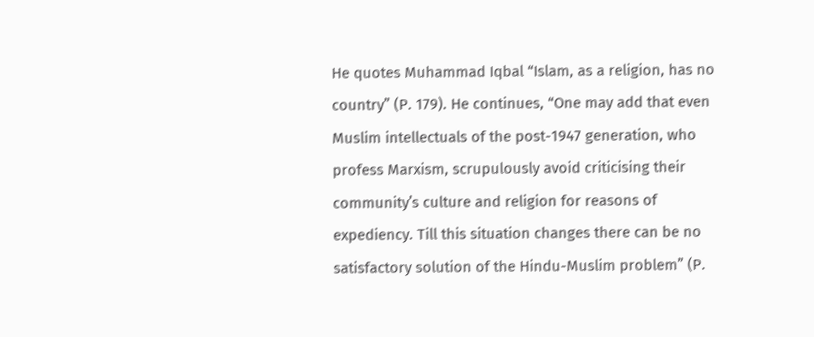He quotes Muhammad Iqbal “Islam, as a religion, has no country” (P. 179). He continues, “One may add that even Muslim intellectuals of the post-1947 generation, who profess Marxism, scrupulously avoid criticising their community’s culture and religion for reasons of expediency. Till this situation changes there can be no satisfactory solution of the Hindu-Muslim problem” (P.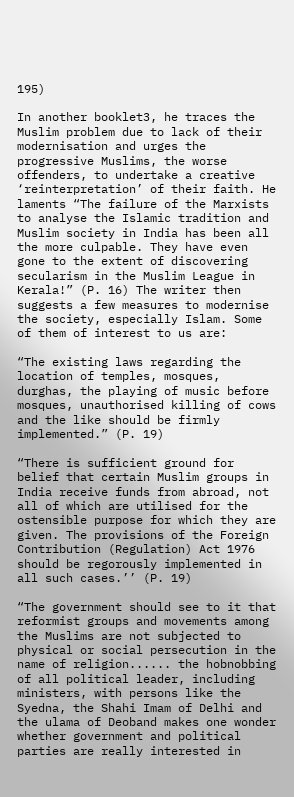195)

In another booklet3, he traces the Muslim problem due to lack of their modernisation and urges the progressive Muslims, the worse offenders, to undertake a creative ‘reinterpretation’ of their faith. He laments “The failure of the Marxists to analyse the Islamic tradition and Muslim society in India has been all the more culpable. They have even gone to the extent of discovering secularism in the Muslim League in Kerala!” (P. 16) The writer then suggests a few measures to modernise the society, especially Islam. Some of them of interest to us are:

“The existing laws regarding the location of temples, mosques, durghas, the playing of music before mosques, unauthorised killing of cows and the like should be firmly implemented.” (P. 19)

“There is sufficient ground for belief that certain Muslim groups in India receive funds from abroad, not all of which are utilised for the ostensible purpose for which they are given. The provisions of the Foreign Contribution (Regulation) Act 1976 should be regorously implemented in all such cases.’’ (P. 19)

“The government should see to it that reformist groups and movements among the Muslims are not subjected to physical or social persecution in the name of religion...... the hobnobbing of all political leader, including ministers, with persons like the Syedna, the Shahi Imam of Delhi and the ulama of Deoband makes one wonder whether government and political parties are really interested in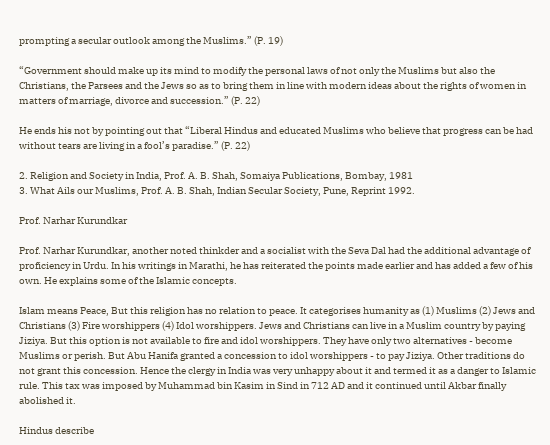prompting a secular outlook among the Muslims.” (P. 19)

“Government should make up its mind to modify the personal laws of not only the Muslims but also the Christians, the Parsees and the Jews so as to bring them in line with modern ideas about the rights of women in matters of marriage, divorce and succession.” (P. 22)

He ends his not by pointing out that “Liberal Hindus and educated Muslims who believe that progress can be had without tears are living in a fool’s paradise.” (P. 22)

2. Religion and Society in India, Prof. A. B. Shah, Somaiya Publications, Bombay, 1981
3. What Ails our Muslims, Prof. A. B. Shah, Indian Secular Society, Pune, Reprint 1992.

Prof. Narhar Kurundkar

Prof. Narhar Kurundkar, another noted thinkder and a socialist with the Seva Dal had the additional advantage of proficiency in Urdu. In his writings in Marathi, he has reiterated the points made earlier and has added a few of his own. He explains some of the Islamic concepts.

Islam means Peace, But this religion has no relation to peace. It categorises humanity as (1) Muslims (2) Jews and Christians (3) Fire worshippers (4) Idol worshippers. Jews and Christians can live in a Muslim country by paying Jiziya. But this option is not available to fire and idol worshippers. They have only two alternatives - become Muslims or perish. But Abu Hanifa granted a concession to idol worshippers - to pay Jiziya. Other traditions do not grant this concession. Hence the clergy in India was very unhappy about it and termed it as a danger to Islamic rule. This tax was imposed by Muhammad bin Kasim in Sind in 712 AD and it continued until Akbar finally abolished it.

Hindus describe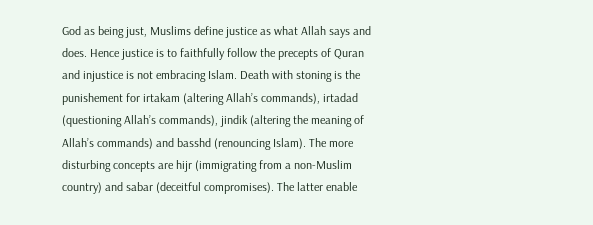God as being just, Muslims define justice as what Allah says and does. Hence justice is to faithfully follow the precepts of Quran and injustice is not embracing Islam. Death with stoning is the punishement for irtakam (altering Allah’s commands), irtadad (questioning Allah’s commands), jindik (altering the meaning of Allah’s commands) and basshd (renouncing Islam). The more disturbing concepts are hijr (immigrating from a non-Muslim country) and sabar (deceitful compromises). The latter enable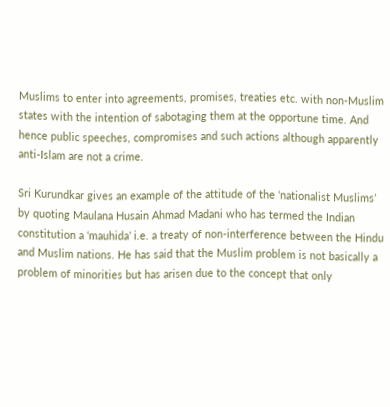Muslims to enter into agreements, promises, treaties etc. with non-Muslim states with the intention of sabotaging them at the opportune time. And hence public speeches, compromises and such actions although apparently anti-Islam are not a crime.

Sri Kurundkar gives an example of the attitude of the ‘nationalist Muslims’ by quoting Maulana Husain Ahmad Madani who has termed the Indian constitution a ‘mauhida’ i.e. a treaty of non-interference between the Hindu and Muslim nations. He has said that the Muslim problem is not basically a problem of minorities but has arisen due to the concept that only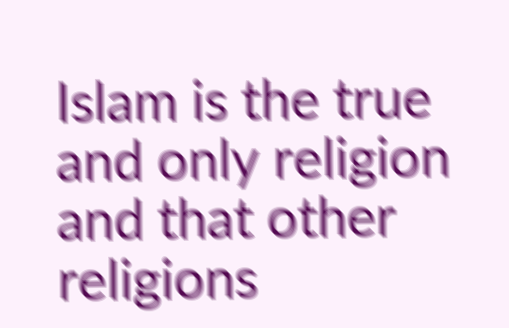Islam is the true and only religion and that other religions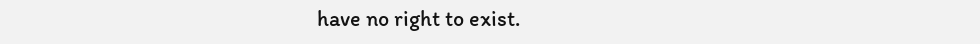have no right to exist.